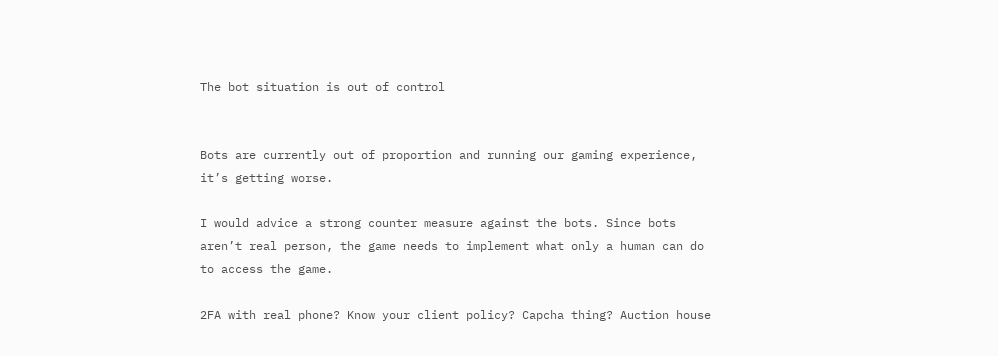The bot situation is out of control


Bots are currently out of proportion and running our gaming experience, it’s getting worse.

I would advice a strong counter measure against the bots. Since bots aren’t real person, the game needs to implement what only a human can do to access the game.

2FA with real phone? Know your client policy? Capcha thing? Auction house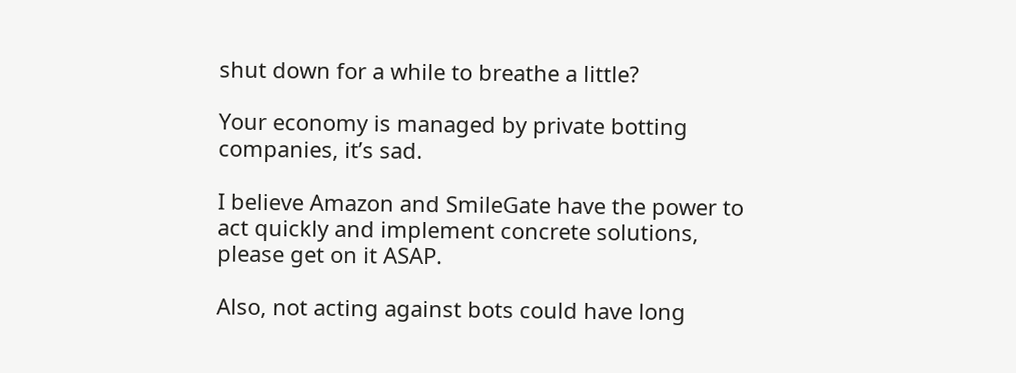shut down for a while to breathe a little?

Your economy is managed by private botting companies, it’s sad.

I believe Amazon and SmileGate have the power to act quickly and implement concrete solutions, please get on it ASAP.

Also, not acting against bots could have long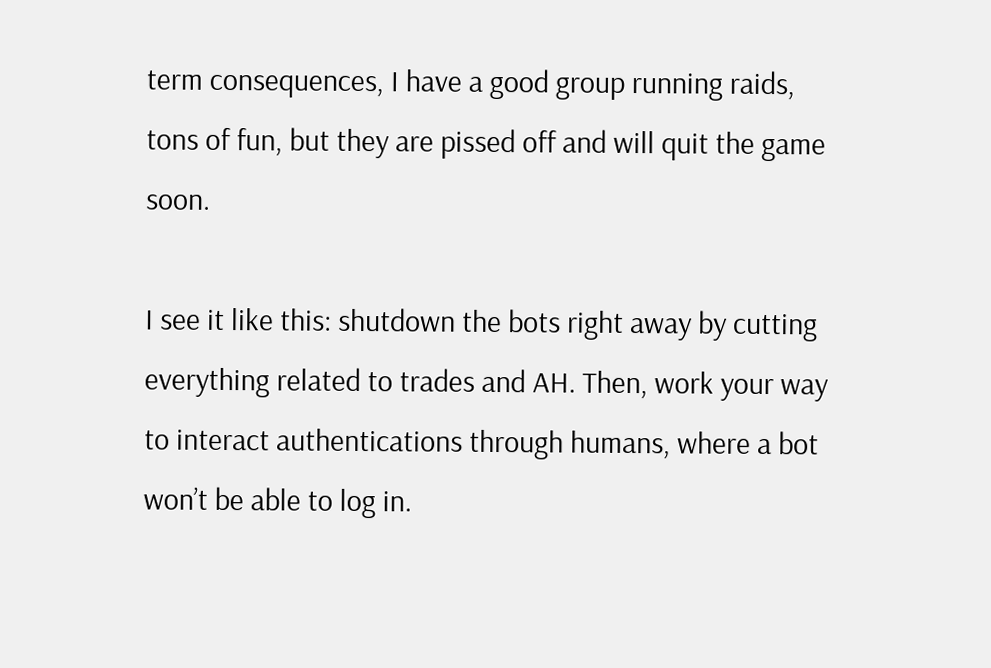term consequences, I have a good group running raids, tons of fun, but they are pissed off and will quit the game soon.

I see it like this: shutdown the bots right away by cutting everything related to trades and AH. Then, work your way to interact authentications through humans, where a bot won’t be able to log in.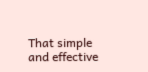That simple and effective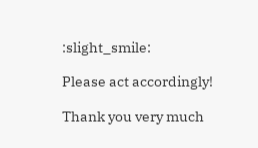:slight_smile:

Please act accordingly!

Thank you very much